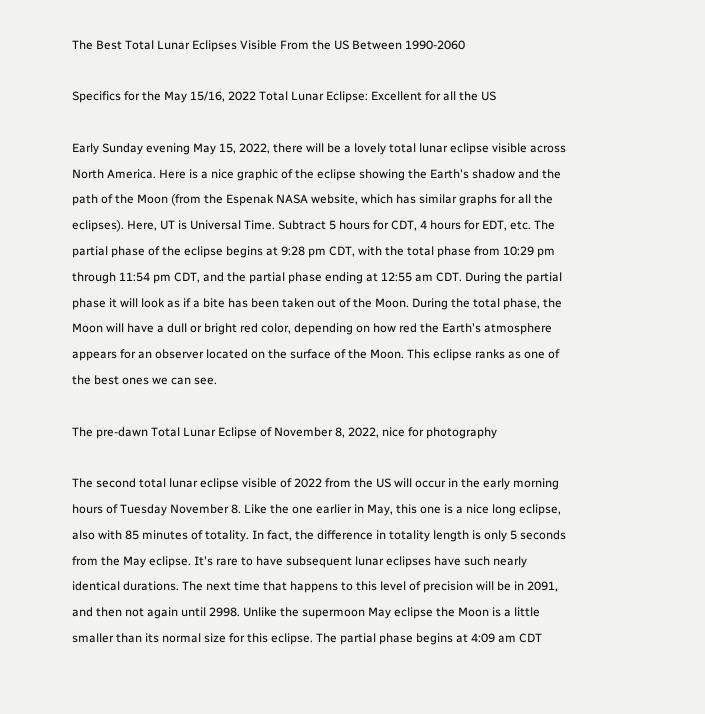The Best Total Lunar Eclipses Visible From the US Between 1990-2060

Specifics for the May 15/16, 2022 Total Lunar Eclipse: Excellent for all the US

Early Sunday evening May 15, 2022, there will be a lovely total lunar eclipse visible across North America. Here is a nice graphic of the eclipse showing the Earth's shadow and the path of the Moon (from the Espenak NASA website, which has similar graphs for all the eclipses). Here, UT is Universal Time. Subtract 5 hours for CDT, 4 hours for EDT, etc. The partial phase of the eclipse begins at 9:28 pm CDT, with the total phase from 10:29 pm through 11:54 pm CDT, and the partial phase ending at 12:55 am CDT. During the partial phase it will look as if a bite has been taken out of the Moon. During the total phase, the Moon will have a dull or bright red color, depending on how red the Earth's atmosphere appears for an observer located on the surface of the Moon. This eclipse ranks as one of the best ones we can see.

The pre-dawn Total Lunar Eclipse of November 8, 2022, nice for photography

The second total lunar eclipse visible of 2022 from the US will occur in the early morning hours of Tuesday November 8. Like the one earlier in May, this one is a nice long eclipse, also with 85 minutes of totality. In fact, the difference in totality length is only 5 seconds from the May eclipse. It's rare to have subsequent lunar eclipses have such nearly identical durations. The next time that happens to this level of precision will be in 2091, and then not again until 2998. Unlike the supermoon May eclipse the Moon is a little smaller than its normal size for this eclipse. The partial phase begins at 4:09 am CDT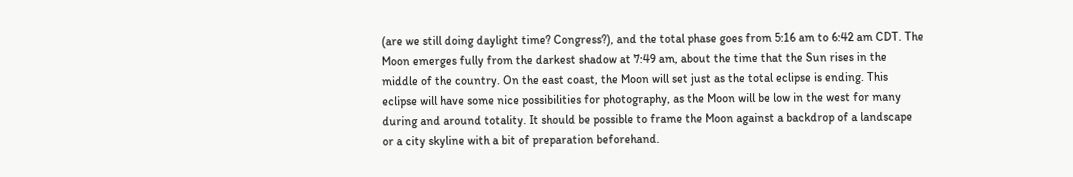(are we still doing daylight time? Congress?), and the total phase goes from 5:16 am to 6:42 am CDT. The Moon emerges fully from the darkest shadow at 7:49 am, about the time that the Sun rises in the middle of the country. On the east coast, the Moon will set just as the total eclipse is ending. This eclipse will have some nice possibilities for photography, as the Moon will be low in the west for many during and around totality. It should be possible to frame the Moon against a backdrop of a landscape or a city skyline with a bit of preparation beforehand.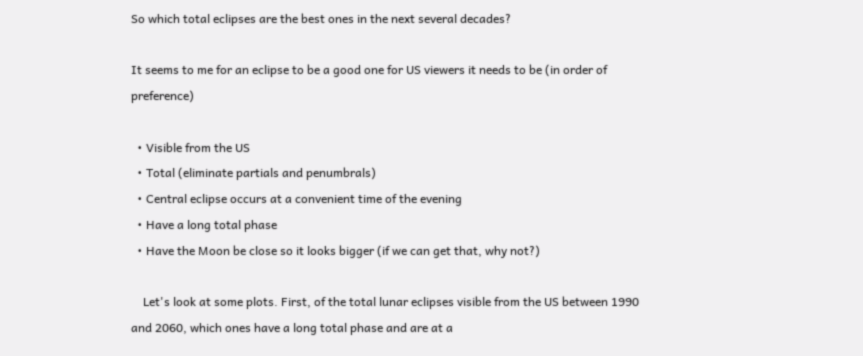So which total eclipses are the best ones in the next several decades?

It seems to me for an eclipse to be a good one for US viewers it needs to be (in order of preference)

  • Visible from the US
  • Total (eliminate partials and penumbrals)
  • Central eclipse occurs at a convenient time of the evening
  • Have a long total phase
  • Have the Moon be close so it looks bigger (if we can get that, why not?)

    Let's look at some plots. First, of the total lunar eclipses visible from the US between 1990 and 2060, which ones have a long total phase and are at a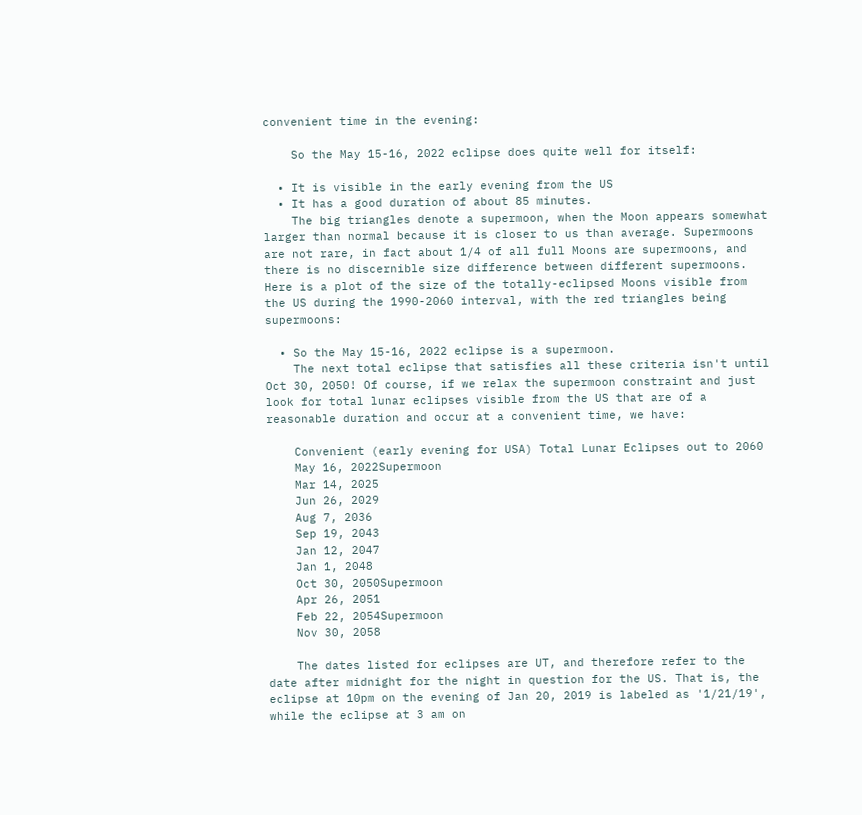convenient time in the evening:

    So the May 15-16, 2022 eclipse does quite well for itself:

  • It is visible in the early evening from the US
  • It has a good duration of about 85 minutes.
    The big triangles denote a supermoon, when the Moon appears somewhat larger than normal because it is closer to us than average. Supermoons are not rare, in fact about 1/4 of all full Moons are supermoons, and there is no discernible size difference between different supermoons. Here is a plot of the size of the totally-eclipsed Moons visible from the US during the 1990-2060 interval, with the red triangles being supermoons:

  • So the May 15-16, 2022 eclipse is a supermoon.
    The next total eclipse that satisfies all these criteria isn't until Oct 30, 2050! Of course, if we relax the supermoon constraint and just look for total lunar eclipses visible from the US that are of a reasonable duration and occur at a convenient time, we have:

    Convenient (early evening for USA) Total Lunar Eclipses out to 2060
    May 16, 2022Supermoon
    Mar 14, 2025
    Jun 26, 2029
    Aug 7, 2036
    Sep 19, 2043
    Jan 12, 2047
    Jan 1, 2048
    Oct 30, 2050Supermoon
    Apr 26, 2051
    Feb 22, 2054Supermoon
    Nov 30, 2058

    The dates listed for eclipses are UT, and therefore refer to the date after midnight for the night in question for the US. That is, the eclipse at 10pm on the evening of Jan 20, 2019 is labeled as '1/21/19', while the eclipse at 3 am on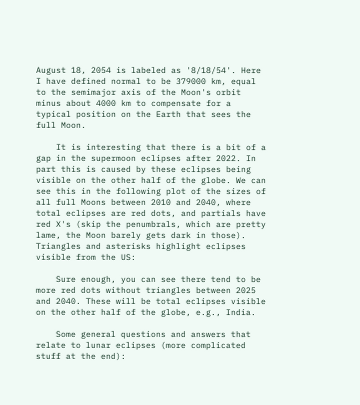August 18, 2054 is labeled as '8/18/54'. Here I have defined normal to be 379000 km, equal to the semimajor axis of the Moon's orbit minus about 4000 km to compensate for a typical position on the Earth that sees the full Moon.

    It is interesting that there is a bit of a gap in the supermoon eclipses after 2022. In part this is caused by these eclipses being visible on the other half of the globe. We can see this in the following plot of the sizes of all full Moons between 2010 and 2040, where total eclipses are red dots, and partials have red X's (skip the penumbrals, which are pretty lame, the Moon barely gets dark in those). Triangles and asterisks highlight eclipses visible from the US:

    Sure enough, you can see there tend to be more red dots without triangles between 2025 and 2040. These will be total eclipses visible on the other half of the globe, e.g., India.

    Some general questions and answers that relate to lunar eclipses (more complicated stuff at the end):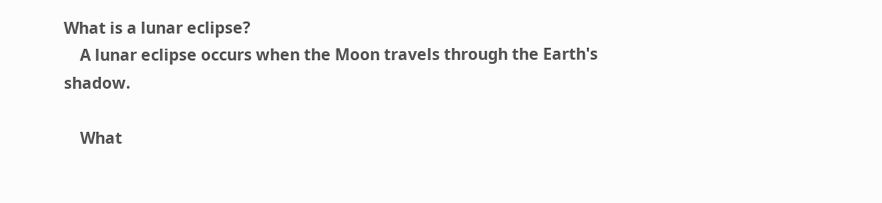What is a lunar eclipse?
    A lunar eclipse occurs when the Moon travels through the Earth's shadow.

    What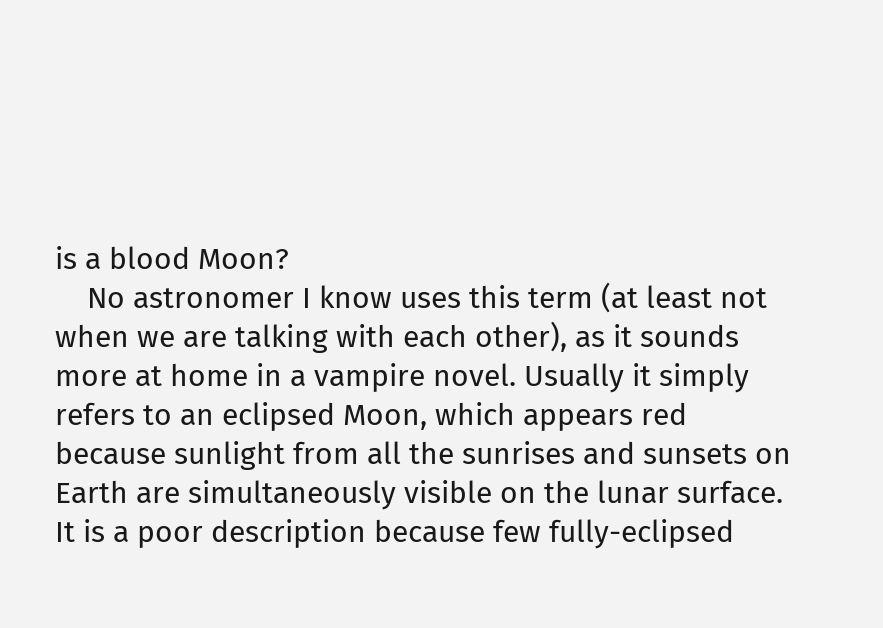is a blood Moon?
    No astronomer I know uses this term (at least not when we are talking with each other), as it sounds more at home in a vampire novel. Usually it simply refers to an eclipsed Moon, which appears red because sunlight from all the sunrises and sunsets on Earth are simultaneously visible on the lunar surface. It is a poor description because few fully-eclipsed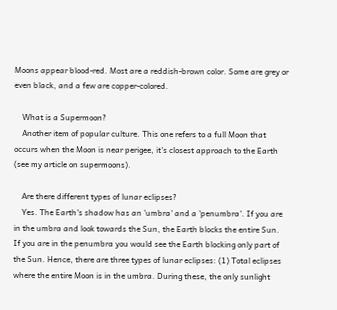Moons appear blood-red. Most are a reddish-brown color. Some are grey or even black, and a few are copper-colored.

    What is a Supermoon?
    Another item of popular culture. This one refers to a full Moon that occurs when the Moon is near perigee, it's closest approach to the Earth (see my article on supermoons).

    Are there different types of lunar eclipses?
    Yes. The Earth's shadow has an 'umbra' and a 'penumbra'. If you are in the umbra and look towards the Sun, the Earth blocks the entire Sun. If you are in the penumbra you would see the Earth blocking only part of the Sun. Hence, there are three types of lunar eclipses: (1) Total eclipses where the entire Moon is in the umbra. During these, the only sunlight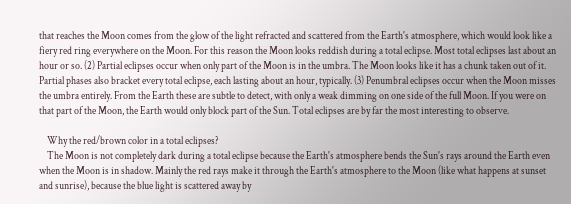that reaches the Moon comes from the glow of the light refracted and scattered from the Earth's atmosphere, which would look like a fiery red ring everywhere on the Moon. For this reason the Moon looks reddish during a total eclipse. Most total eclipses last about an hour or so. (2) Partial eclipses occur when only part of the Moon is in the umbra. The Moon looks like it has a chunk taken out of it. Partial phases also bracket every total eclipse, each lasting about an hour, typically. (3) Penumbral eclipses occur when the Moon misses the umbra entirely. From the Earth these are subtle to detect, with only a weak dimming on one side of the full Moon. If you were on that part of the Moon, the Earth would only block part of the Sun. Total eclipses are by far the most interesting to observe.

    Why the red/brown color in a total eclipses?
    The Moon is not completely dark during a total eclipse because the Earth's atmosphere bends the Sun's rays around the Earth even when the Moon is in shadow. Mainly the red rays make it through the Earth's atmosphere to the Moon (like what happens at sunset and sunrise), because the blue light is scattered away by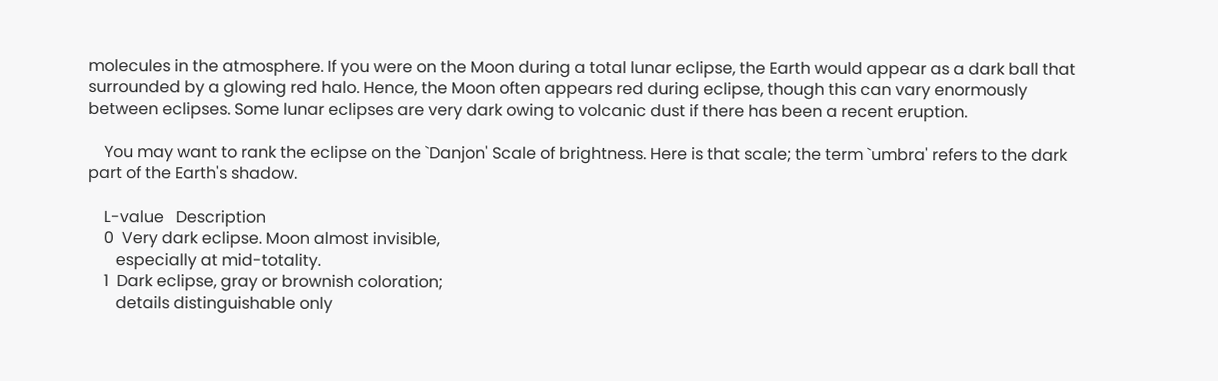molecules in the atmosphere. If you were on the Moon during a total lunar eclipse, the Earth would appear as a dark ball that surrounded by a glowing red halo. Hence, the Moon often appears red during eclipse, though this can vary enormously between eclipses. Some lunar eclipses are very dark owing to volcanic dust if there has been a recent eruption.

    You may want to rank the eclipse on the `Danjon' Scale of brightness. Here is that scale; the term `umbra' refers to the dark part of the Earth's shadow.

    L-value   Description
    0  Very dark eclipse. Moon almost invisible,
       especially at mid-totality.
    1  Dark eclipse, gray or brownish coloration;
       details distinguishable only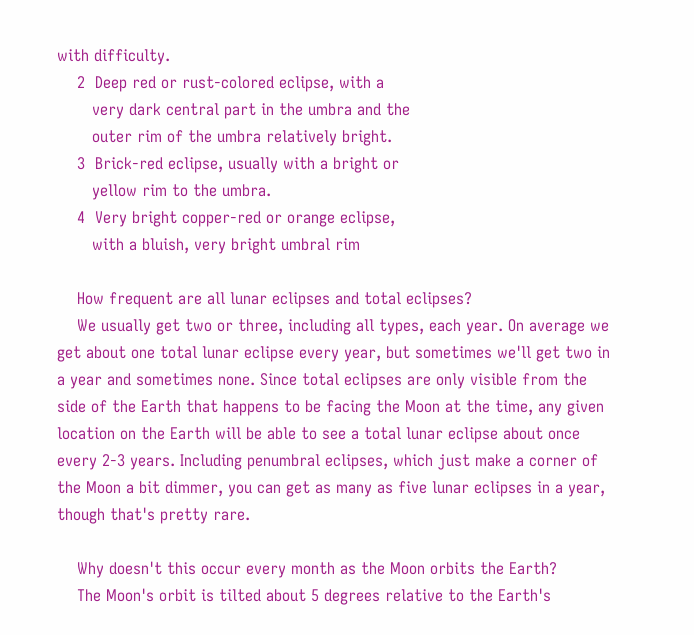with difficulty.
    2  Deep red or rust-colored eclipse, with a
       very dark central part in the umbra and the
       outer rim of the umbra relatively bright.
    3  Brick-red eclipse, usually with a bright or
       yellow rim to the umbra.
    4  Very bright copper-red or orange eclipse,
       with a bluish, very bright umbral rim

    How frequent are all lunar eclipses and total eclipses?
    We usually get two or three, including all types, each year. On average we get about one total lunar eclipse every year, but sometimes we'll get two in a year and sometimes none. Since total eclipses are only visible from the side of the Earth that happens to be facing the Moon at the time, any given location on the Earth will be able to see a total lunar eclipse about once every 2-3 years. Including penumbral eclipses, which just make a corner of the Moon a bit dimmer, you can get as many as five lunar eclipses in a year, though that's pretty rare.

    Why doesn't this occur every month as the Moon orbits the Earth?
    The Moon's orbit is tilted about 5 degrees relative to the Earth's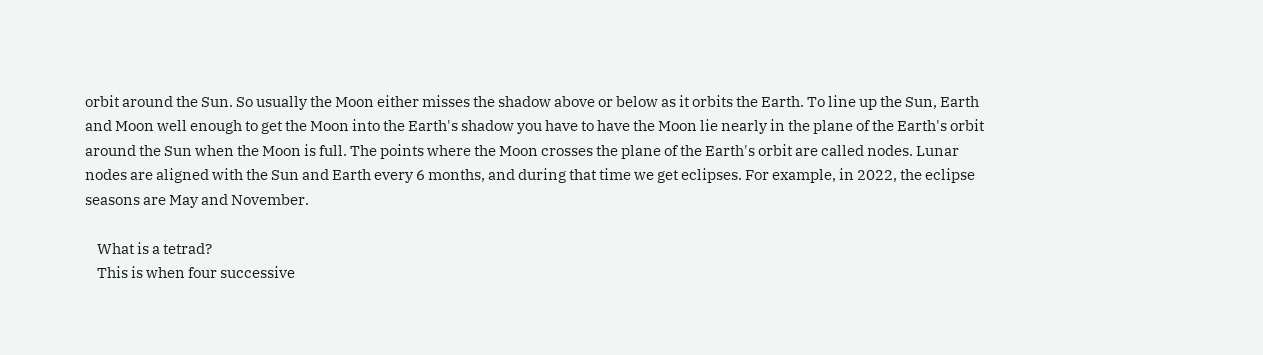orbit around the Sun. So usually the Moon either misses the shadow above or below as it orbits the Earth. To line up the Sun, Earth and Moon well enough to get the Moon into the Earth's shadow you have to have the Moon lie nearly in the plane of the Earth's orbit around the Sun when the Moon is full. The points where the Moon crosses the plane of the Earth's orbit are called nodes. Lunar nodes are aligned with the Sun and Earth every 6 months, and during that time we get eclipses. For example, in 2022, the eclipse seasons are May and November.

    What is a tetrad?
    This is when four successive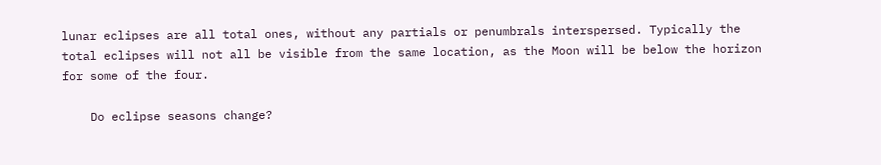lunar eclipses are all total ones, without any partials or penumbrals interspersed. Typically the total eclipses will not all be visible from the same location, as the Moon will be below the horizon for some of the four.

    Do eclipse seasons change?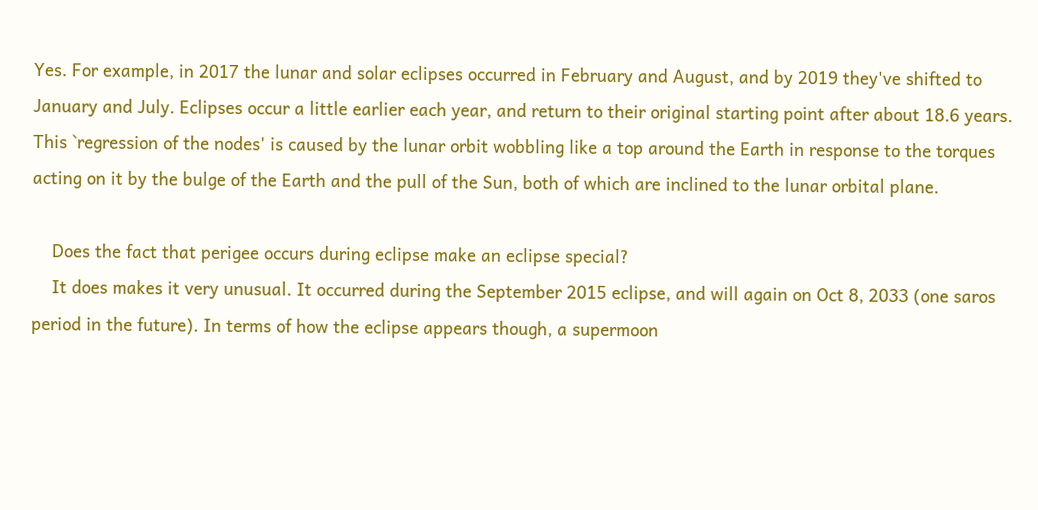Yes. For example, in 2017 the lunar and solar eclipses occurred in February and August, and by 2019 they've shifted to January and July. Eclipses occur a little earlier each year, and return to their original starting point after about 18.6 years. This `regression of the nodes' is caused by the lunar orbit wobbling like a top around the Earth in response to the torques acting on it by the bulge of the Earth and the pull of the Sun, both of which are inclined to the lunar orbital plane.

    Does the fact that perigee occurs during eclipse make an eclipse special?
    It does makes it very unusual. It occurred during the September 2015 eclipse, and will again on Oct 8, 2033 (one saros period in the future). In terms of how the eclipse appears though, a supermoon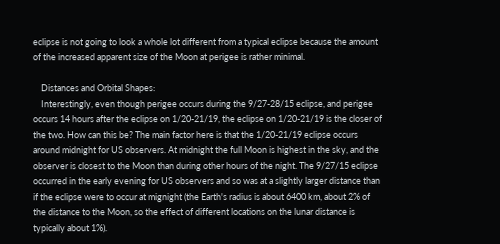eclipse is not going to look a whole lot different from a typical eclipse because the amount of the increased apparent size of the Moon at perigee is rather minimal.

    Distances and Orbital Shapes:
    Interestingly, even though perigee occurs during the 9/27-28/15 eclipse, and perigee occurs 14 hours after the eclipse on 1/20-21/19, the eclipse on 1/20-21/19 is the closer of the two. How can this be? The main factor here is that the 1/20-21/19 eclipse occurs around midnight for US observers. At midnight the full Moon is highest in the sky, and the observer is closest to the Moon than during other hours of the night. The 9/27/15 eclipse occurred in the early evening for US observers and so was at a slightly larger distance than if the eclipse were to occur at mignight (the Earth's radius is about 6400 km, about 2% of the distance to the Moon, so the effect of different locations on the lunar distance is typically about 1%).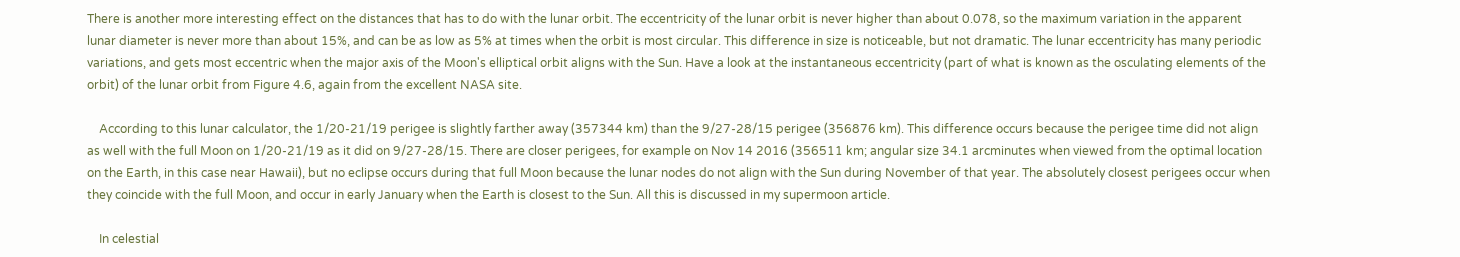There is another more interesting effect on the distances that has to do with the lunar orbit. The eccentricity of the lunar orbit is never higher than about 0.078, so the maximum variation in the apparent lunar diameter is never more than about 15%, and can be as low as 5% at times when the orbit is most circular. This difference in size is noticeable, but not dramatic. The lunar eccentricity has many periodic variations, and gets most eccentric when the major axis of the Moon's elliptical orbit aligns with the Sun. Have a look at the instantaneous eccentricity (part of what is known as the osculating elements of the orbit) of the lunar orbit from Figure 4.6, again from the excellent NASA site.

    According to this lunar calculator, the 1/20-21/19 perigee is slightly farther away (357344 km) than the 9/27-28/15 perigee (356876 km). This difference occurs because the perigee time did not align as well with the full Moon on 1/20-21/19 as it did on 9/27-28/15. There are closer perigees, for example on Nov 14 2016 (356511 km; angular size 34.1 arcminutes when viewed from the optimal location on the Earth, in this case near Hawaii), but no eclipse occurs during that full Moon because the lunar nodes do not align with the Sun during November of that year. The absolutely closest perigees occur when they coincide with the full Moon, and occur in early January when the Earth is closest to the Sun. All this is discussed in my supermoon article.

    In celestial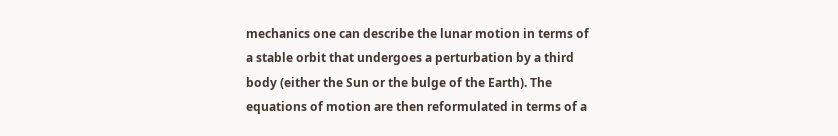mechanics one can describe the lunar motion in terms of a stable orbit that undergoes a perturbation by a third body (either the Sun or the bulge of the Earth). The equations of motion are then reformulated in terms of a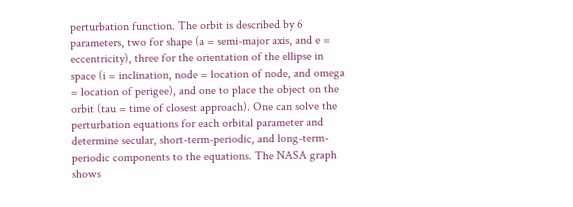perturbation function. The orbit is described by 6 parameters, two for shape (a = semi-major axis, and e = eccentricity), three for the orientation of the ellipse in space (i = inclination, node = location of node, and omega = location of perigee), and one to place the object on the orbit (tau = time of closest approach). One can solve the perturbation equations for each orbital parameter and determine secular, short-term-periodic, and long-term-periodic components to the equations. The NASA graph shows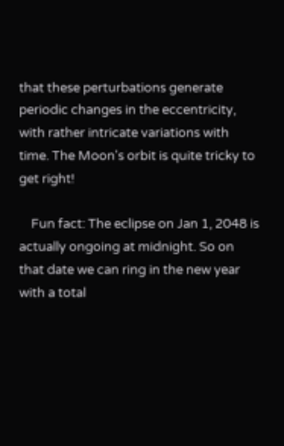that these perturbations generate periodic changes in the eccentricity, with rather intricate variations with time. The Moon's orbit is quite tricky to get right!

    Fun fact: The eclipse on Jan 1, 2048 is actually ongoing at midnight. So on that date we can ring in the new year with a total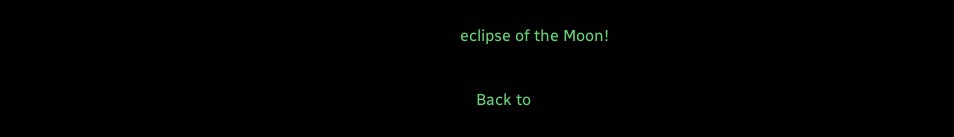eclipse of the Moon!

    Back to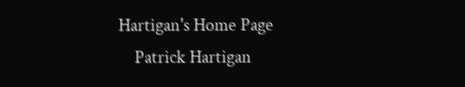Hartigan's Home Page
    Patrick Hartigan